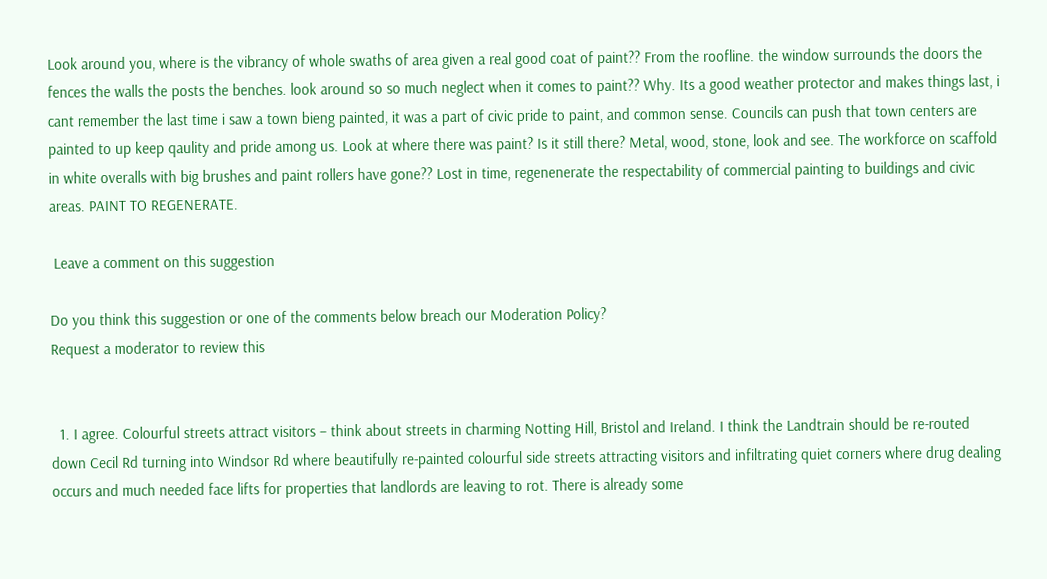Look around you, where is the vibrancy of whole swaths of area given a real good coat of paint?? From the roofline. the window surrounds the doors the fences the walls the posts the benches. look around so so much neglect when it comes to paint?? Why. Its a good weather protector and makes things last, i cant remember the last time i saw a town bieng painted, it was a part of civic pride to paint, and common sense. Councils can push that town centers are painted to up keep qaulity and pride among us. Look at where there was paint? Is it still there? Metal, wood, stone, look and see. The workforce on scaffold in white overalls with big brushes and paint rollers have gone?? Lost in time, regenenerate the respectability of commercial painting to buildings and civic areas. PAINT TO REGENERATE.

 Leave a comment on this suggestion

Do you think this suggestion or one of the comments below breach our Moderation Policy?
Request a moderator to review this


  1. I agree. Colourful streets attract visitors – think about streets in charming Notting Hill, Bristol and Ireland. I think the Landtrain should be re-routed down Cecil Rd turning into Windsor Rd where beautifully re-painted colourful side streets attracting visitors and infiltrating quiet corners where drug dealing occurs and much needed face lifts for properties that landlords are leaving to rot. There is already some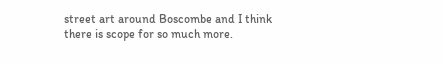street art around Boscombe and I think there is scope for so much more.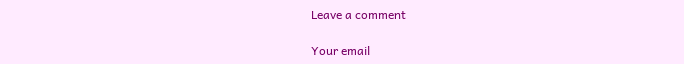Leave a comment

Your email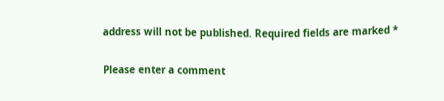address will not be published. Required fields are marked *

Please enter a comment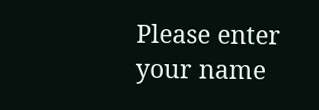Please enter your name